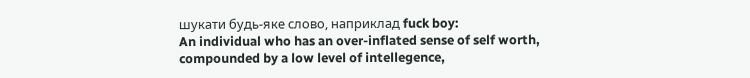шукати будь-яке слово, наприклад fuck boy:
An individual who has an over-inflated sense of self worth, compounded by a low level of intellegence,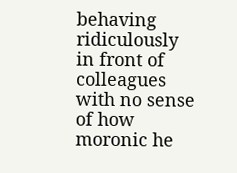behaving ridiculously in front of colleagues with no sense of how moronic he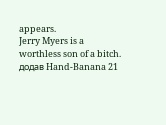appears.
Jerry Myers is a worthless son of a bitch.
додав Hand-Banana 21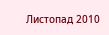Листопад 2010